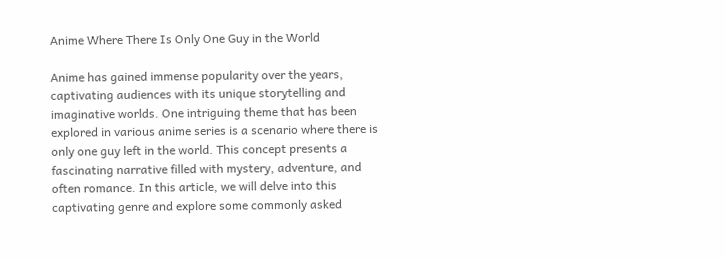Anime Where There Is Only One Guy in the World

Anime has gained immense popularity over the years, captivating audiences with its unique storytelling and imaginative worlds. One intriguing theme that has been explored in various anime series is a scenario where there is only one guy left in the world. This concept presents a fascinating narrative filled with mystery, adventure, and often romance. In this article, we will delve into this captivating genre and explore some commonly asked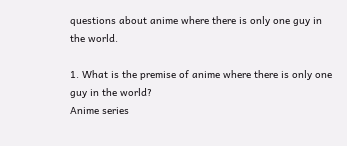questions about anime where there is only one guy in the world.

1. What is the premise of anime where there is only one guy in the world?
Anime series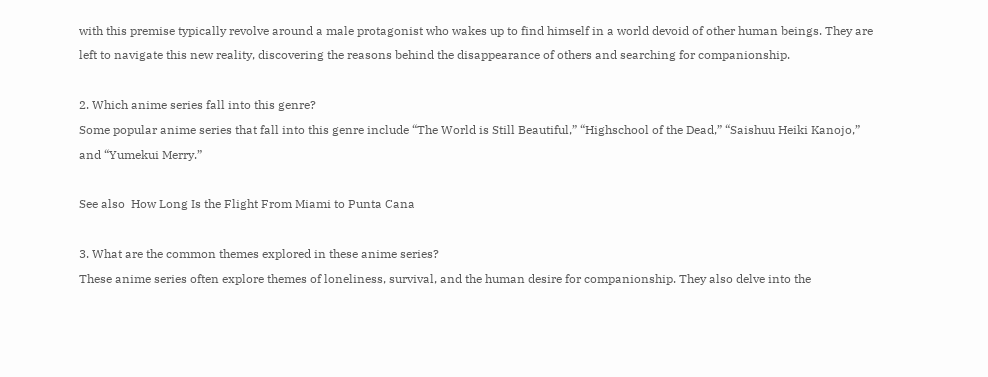with this premise typically revolve around a male protagonist who wakes up to find himself in a world devoid of other human beings. They are left to navigate this new reality, discovering the reasons behind the disappearance of others and searching for companionship.

2. Which anime series fall into this genre?
Some popular anime series that fall into this genre include “The World is Still Beautiful,” “Highschool of the Dead,” “Saishuu Heiki Kanojo,” and “Yumekui Merry.”

See also  How Long Is the Flight From Miami to Punta Cana

3. What are the common themes explored in these anime series?
These anime series often explore themes of loneliness, survival, and the human desire for companionship. They also delve into the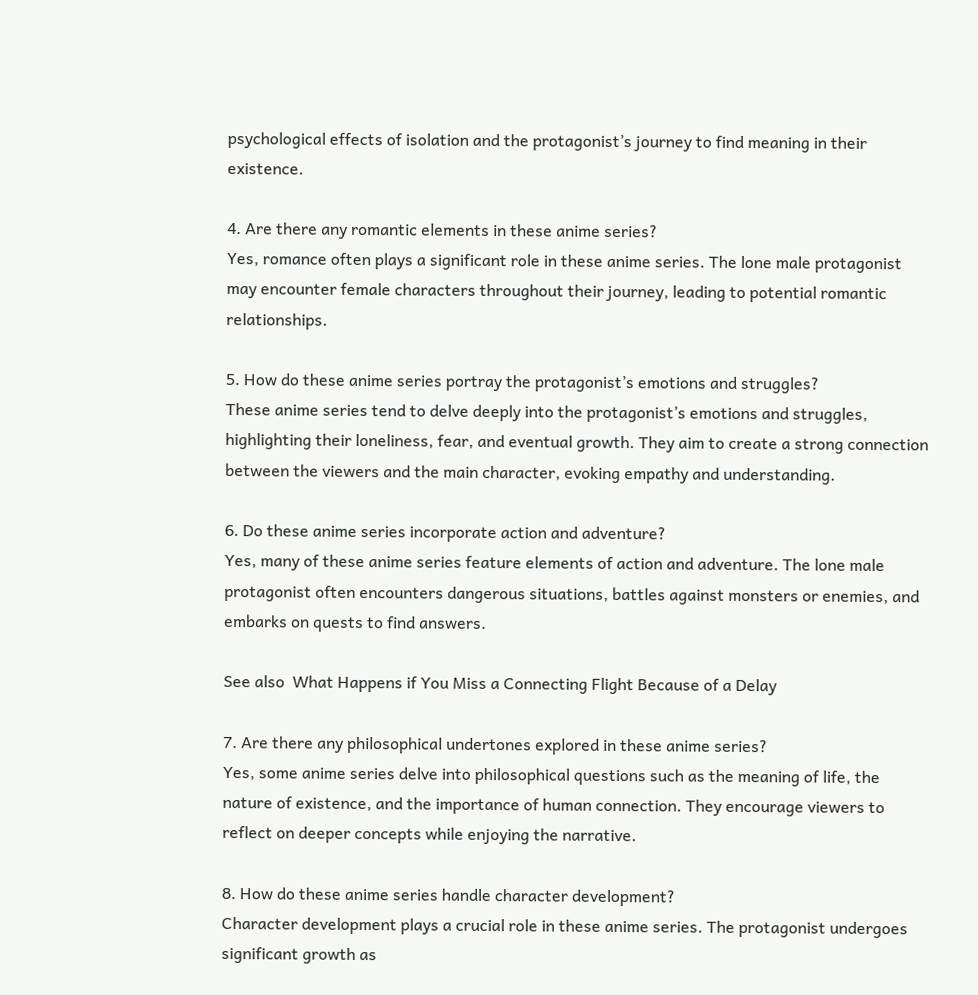psychological effects of isolation and the protagonist’s journey to find meaning in their existence.

4. Are there any romantic elements in these anime series?
Yes, romance often plays a significant role in these anime series. The lone male protagonist may encounter female characters throughout their journey, leading to potential romantic relationships.

5. How do these anime series portray the protagonist’s emotions and struggles?
These anime series tend to delve deeply into the protagonist’s emotions and struggles, highlighting their loneliness, fear, and eventual growth. They aim to create a strong connection between the viewers and the main character, evoking empathy and understanding.

6. Do these anime series incorporate action and adventure?
Yes, many of these anime series feature elements of action and adventure. The lone male protagonist often encounters dangerous situations, battles against monsters or enemies, and embarks on quests to find answers.

See also  What Happens if You Miss a Connecting Flight Because of a Delay

7. Are there any philosophical undertones explored in these anime series?
Yes, some anime series delve into philosophical questions such as the meaning of life, the nature of existence, and the importance of human connection. They encourage viewers to reflect on deeper concepts while enjoying the narrative.

8. How do these anime series handle character development?
Character development plays a crucial role in these anime series. The protagonist undergoes significant growth as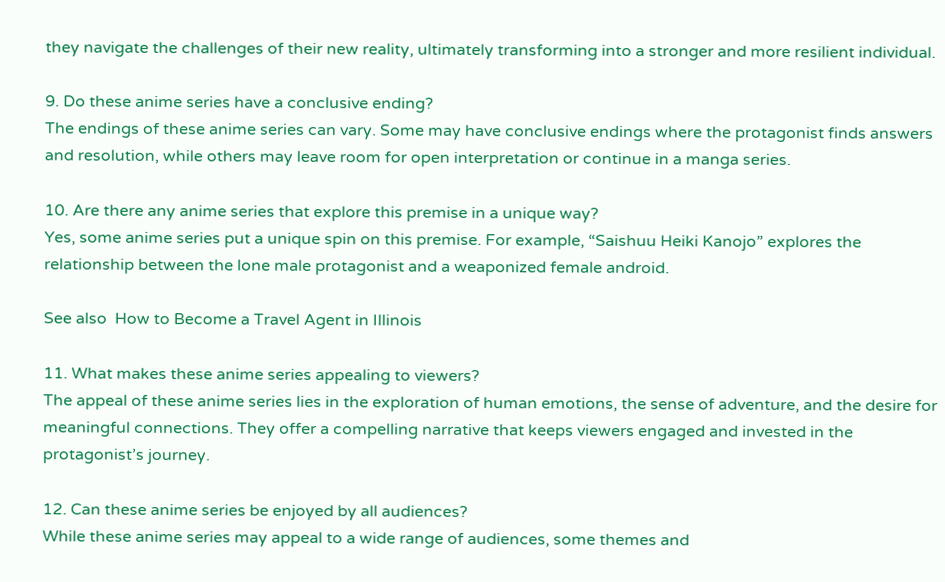they navigate the challenges of their new reality, ultimately transforming into a stronger and more resilient individual.

9. Do these anime series have a conclusive ending?
The endings of these anime series can vary. Some may have conclusive endings where the protagonist finds answers and resolution, while others may leave room for open interpretation or continue in a manga series.

10. Are there any anime series that explore this premise in a unique way?
Yes, some anime series put a unique spin on this premise. For example, “Saishuu Heiki Kanojo” explores the relationship between the lone male protagonist and a weaponized female android.

See also  How to Become a Travel Agent in Illinois

11. What makes these anime series appealing to viewers?
The appeal of these anime series lies in the exploration of human emotions, the sense of adventure, and the desire for meaningful connections. They offer a compelling narrative that keeps viewers engaged and invested in the protagonist’s journey.

12. Can these anime series be enjoyed by all audiences?
While these anime series may appeal to a wide range of audiences, some themes and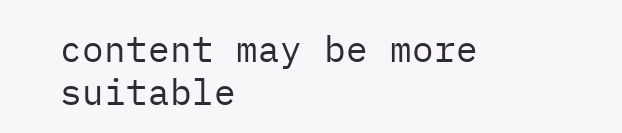content may be more suitable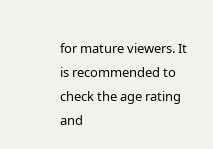for mature viewers. It is recommended to check the age rating and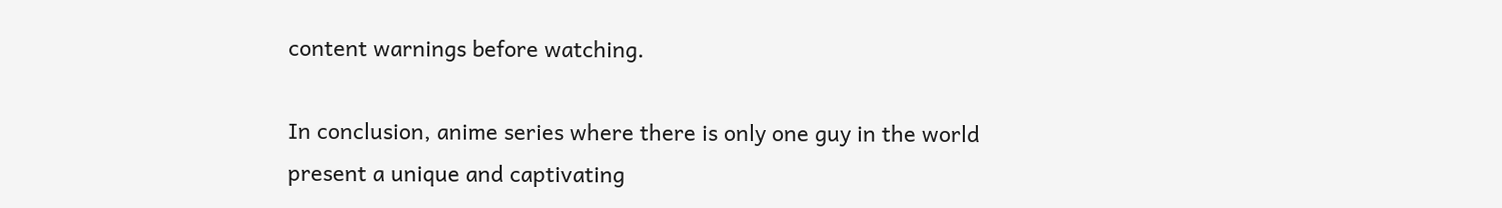content warnings before watching.

In conclusion, anime series where there is only one guy in the world present a unique and captivating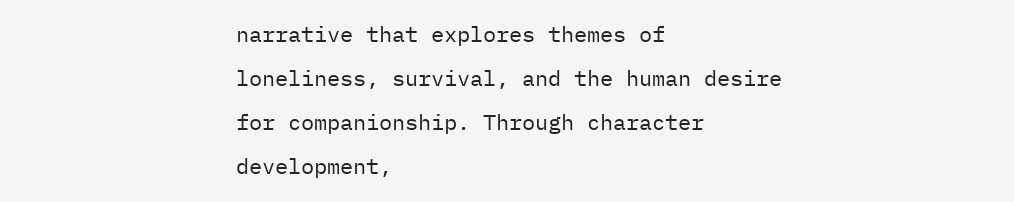narrative that explores themes of loneliness, survival, and the human desire for companionship. Through character development,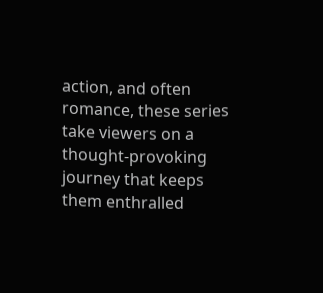action, and often romance, these series take viewers on a thought-provoking journey that keeps them enthralled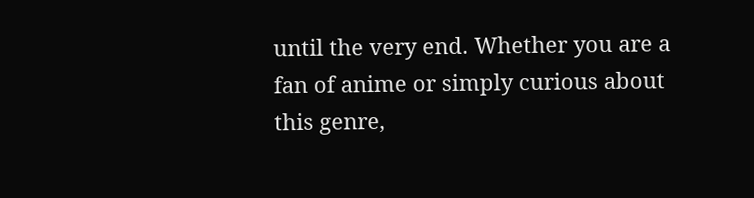until the very end. Whether you are a fan of anime or simply curious about this genre,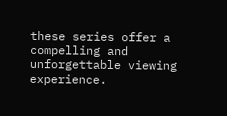these series offer a compelling and unforgettable viewing experience.